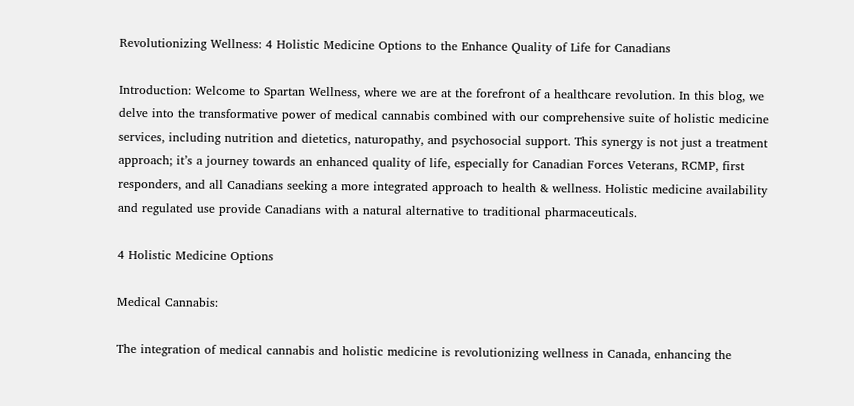Revolutionizing Wellness: 4 Holistic Medicine Options to the Enhance Quality of Life for Canadians

Introduction: Welcome to Spartan Wellness, where we are at the forefront of a healthcare revolution. In this blog, we delve into the transformative power of medical cannabis combined with our comprehensive suite of holistic medicine services, including nutrition and dietetics, naturopathy, and psychosocial support. This synergy is not just a treatment approach; it’s a journey towards an enhanced quality of life, especially for Canadian Forces Veterans, RCMP, first responders, and all Canadians seeking a more integrated approach to health & wellness. Holistic medicine availability and regulated use provide Canadians with a natural alternative to traditional pharmaceuticals.

4 Holistic Medicine Options

Medical Cannabis:

The integration of medical cannabis and holistic medicine is revolutionizing wellness in Canada, enhancing the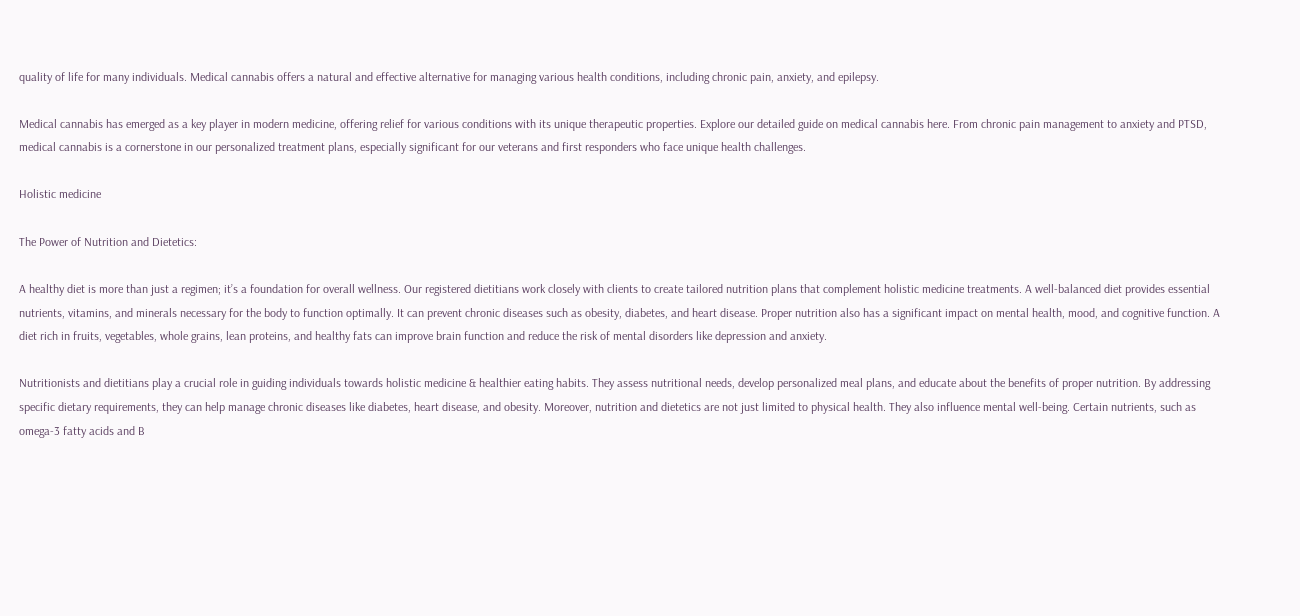quality of life for many individuals. Medical cannabis offers a natural and effective alternative for managing various health conditions, including chronic pain, anxiety, and epilepsy.

Medical cannabis has emerged as a key player in modern medicine, offering relief for various conditions with its unique therapeutic properties. Explore our detailed guide on medical cannabis here. From chronic pain management to anxiety and PTSD, medical cannabis is a cornerstone in our personalized treatment plans, especially significant for our veterans and first responders who face unique health challenges.

Holistic medicine

The Power of Nutrition and Dietetics:

A healthy diet is more than just a regimen; it’s a foundation for overall wellness. Our registered dietitians work closely with clients to create tailored nutrition plans that complement holistic medicine treatments. A well-balanced diet provides essential nutrients, vitamins, and minerals necessary for the body to function optimally. It can prevent chronic diseases such as obesity, diabetes, and heart disease. Proper nutrition also has a significant impact on mental health, mood, and cognitive function. A diet rich in fruits, vegetables, whole grains, lean proteins, and healthy fats can improve brain function and reduce the risk of mental disorders like depression and anxiety.

Nutritionists and dietitians play a crucial role in guiding individuals towards holistic medicine & healthier eating habits. They assess nutritional needs, develop personalized meal plans, and educate about the benefits of proper nutrition. By addressing specific dietary requirements, they can help manage chronic diseases like diabetes, heart disease, and obesity. Moreover, nutrition and dietetics are not just limited to physical health. They also influence mental well-being. Certain nutrients, such as omega-3 fatty acids and B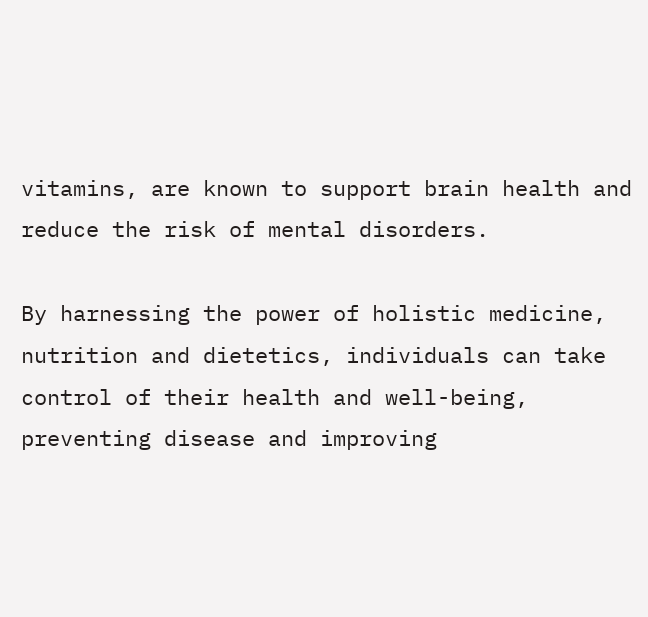vitamins, are known to support brain health and reduce the risk of mental disorders.

By harnessing the power of holistic medicine, nutrition and dietetics, individuals can take control of their health and well-being, preventing disease and improving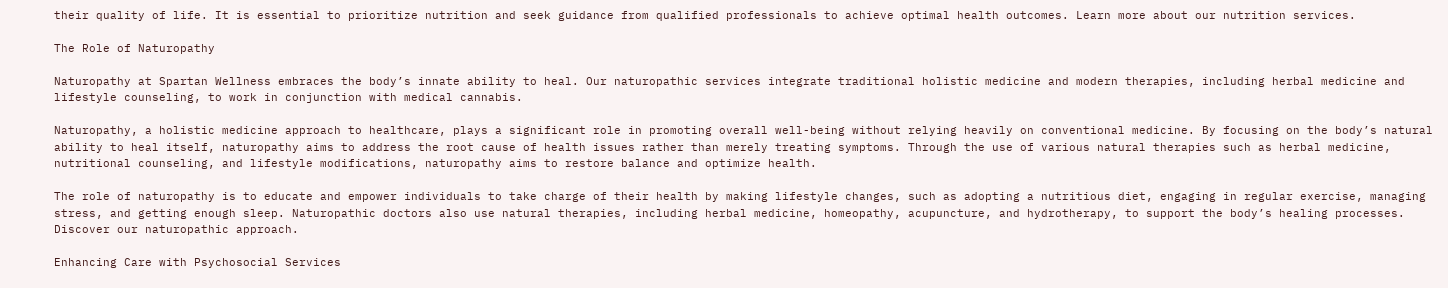their quality of life. It is essential to prioritize nutrition and seek guidance from qualified professionals to achieve optimal health outcomes. Learn more about our nutrition services.

The Role of Naturopathy

Naturopathy at Spartan Wellness embraces the body’s innate ability to heal. Our naturopathic services integrate traditional holistic medicine and modern therapies, including herbal medicine and lifestyle counseling, to work in conjunction with medical cannabis.

Naturopathy, a holistic medicine approach to healthcare, plays a significant role in promoting overall well-being without relying heavily on conventional medicine. By focusing on the body’s natural ability to heal itself, naturopathy aims to address the root cause of health issues rather than merely treating symptoms. Through the use of various natural therapies such as herbal medicine, nutritional counseling, and lifestyle modifications, naturopathy aims to restore balance and optimize health.

The role of naturopathy is to educate and empower individuals to take charge of their health by making lifestyle changes, such as adopting a nutritious diet, engaging in regular exercise, managing stress, and getting enough sleep. Naturopathic doctors also use natural therapies, including herbal medicine, homeopathy, acupuncture, and hydrotherapy, to support the body’s healing processes. Discover our naturopathic approach.

Enhancing Care with Psychosocial Services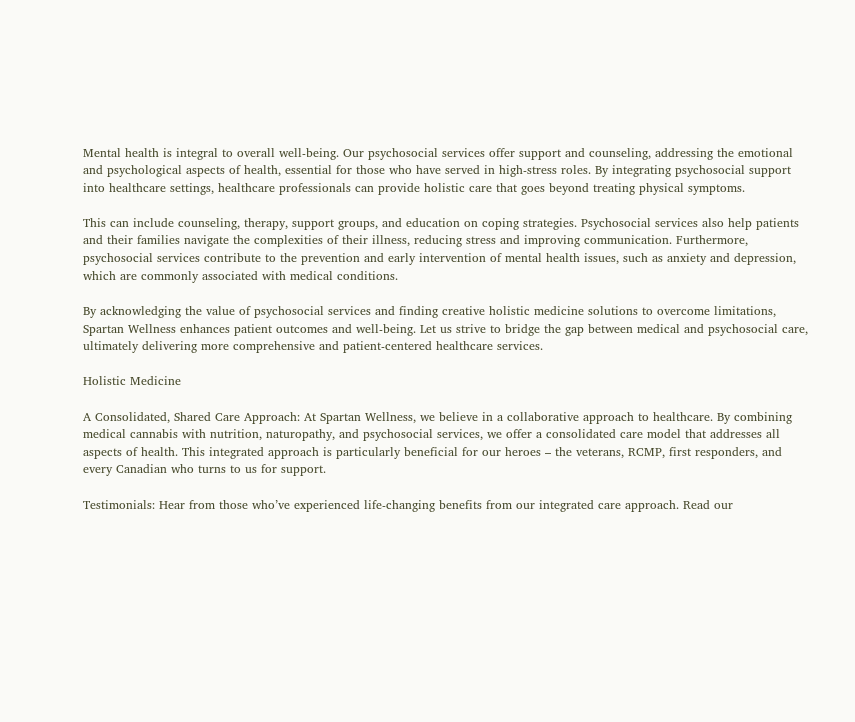Mental health is integral to overall well-being. Our psychosocial services offer support and counseling, addressing the emotional and psychological aspects of health, essential for those who have served in high-stress roles. By integrating psychosocial support into healthcare settings, healthcare professionals can provide holistic care that goes beyond treating physical symptoms.

This can include counseling, therapy, support groups, and education on coping strategies. Psychosocial services also help patients and their families navigate the complexities of their illness, reducing stress and improving communication. Furthermore, psychosocial services contribute to the prevention and early intervention of mental health issues, such as anxiety and depression, which are commonly associated with medical conditions.

By acknowledging the value of psychosocial services and finding creative holistic medicine solutions to overcome limitations, Spartan Wellness enhances patient outcomes and well-being. Let us strive to bridge the gap between medical and psychosocial care, ultimately delivering more comprehensive and patient-centered healthcare services.

Holistic Medicine

A Consolidated, Shared Care Approach: At Spartan Wellness, we believe in a collaborative approach to healthcare. By combining medical cannabis with nutrition, naturopathy, and psychosocial services, we offer a consolidated care model that addresses all aspects of health. This integrated approach is particularly beneficial for our heroes – the veterans, RCMP, first responders, and every Canadian who turns to us for support.

Testimonials: Hear from those who’ve experienced life-changing benefits from our integrated care approach. Read our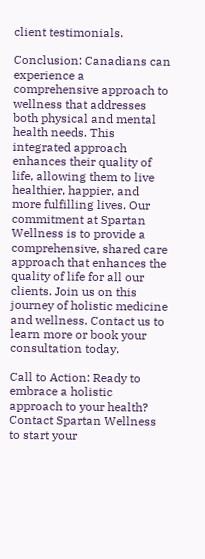client testimonials.

Conclusion: Canadians can experience a comprehensive approach to wellness that addresses both physical and mental health needs. This integrated approach enhances their quality of life, allowing them to live healthier, happier, and more fulfilling lives. Our commitment at Spartan Wellness is to provide a comprehensive, shared care approach that enhances the quality of life for all our clients. Join us on this journey of holistic medicine and wellness. Contact us to learn more or book your consultation today.

Call to Action: Ready to embrace a holistic approach to your health? Contact Spartan Wellness to start your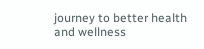journey to better health and wellness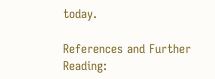today.

References and Further Reading: